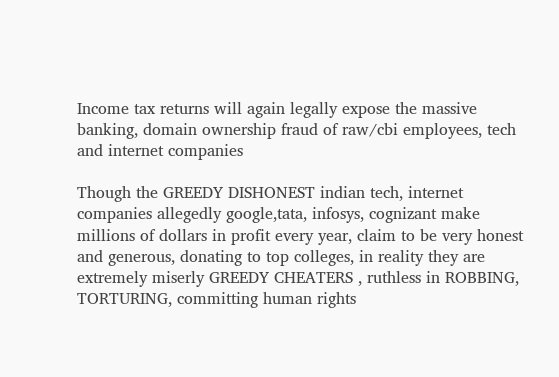Income tax returns will again legally expose the massive banking, domain ownership fraud of raw/cbi employees, tech and internet companies

Though the GREEDY DISHONEST indian tech, internet companies allegedly google,tata, infosys, cognizant make millions of dollars in profit every year, claim to be very honest and generous, donating to top colleges, in reality they are extremely miserly GREEDY CHEATERS , ruthless in ROBBING, TORTURING, committing human rights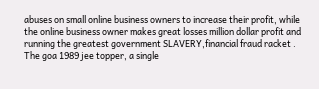abuses on small online business owners to increase their profit, while the online business owner makes great losses million dollar profit and running the greatest government SLAVERY,financial fraud racket .
The goa 1989 jee topper, a single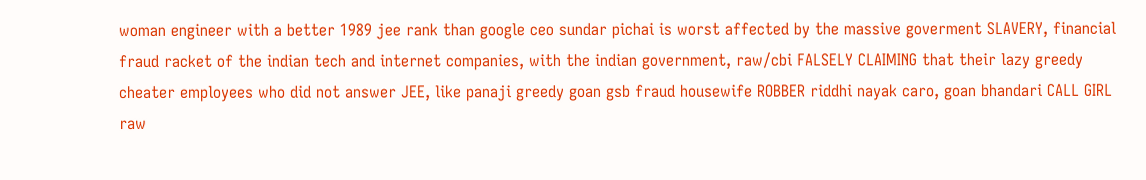woman engineer with a better 1989 jee rank than google ceo sundar pichai is worst affected by the massive goverment SLAVERY, financial fraud racket of the indian tech and internet companies, with the indian government, raw/cbi FALSELY CLAIMING that their lazy greedy cheater employees who did not answer JEE, like panaji greedy goan gsb fraud housewife ROBBER riddhi nayak caro, goan bhandari CALL GIRL raw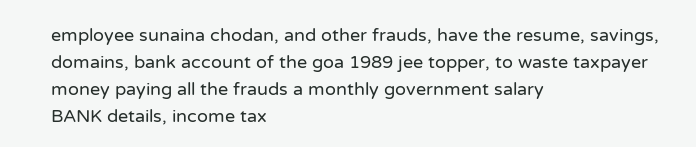employee sunaina chodan, and other frauds, have the resume, savings, domains, bank account of the goa 1989 jee topper, to waste taxpayer money paying all the frauds a monthly government salary
BANK details, income tax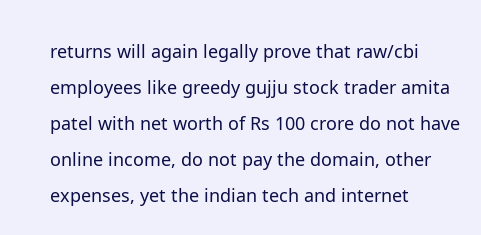returns will again legally prove that raw/cbi employees like greedy gujju stock trader amita patel with net worth of Rs 100 crore do not have online income, do not pay the domain, other expenses, yet the indian tech and internet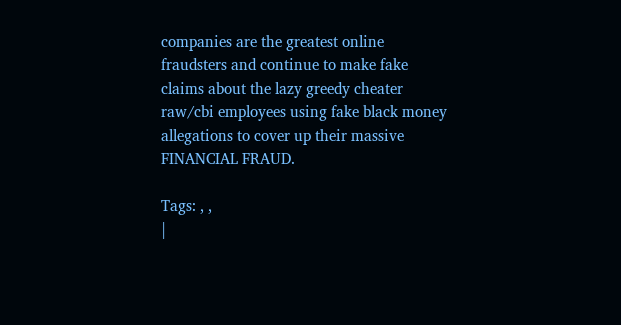companies are the greatest online fraudsters and continue to make fake claims about the lazy greedy cheater raw/cbi employees using fake black money allegations to cover up their massive FINANCIAL FRAUD.

Tags: , ,
|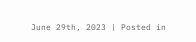June 29th, 2023 | Posted in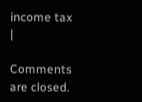income tax |

Comments are closed.